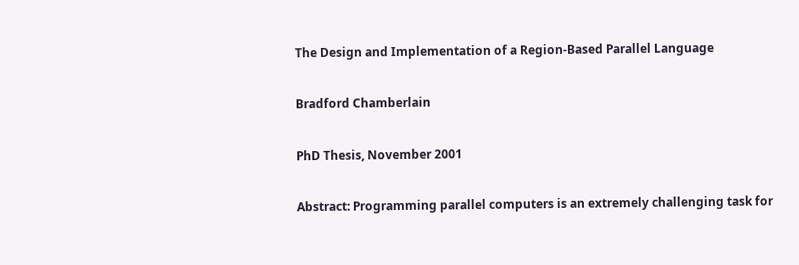The Design and Implementation of a Region-Based Parallel Language

Bradford Chamberlain

PhD Thesis, November 2001

Abstract: Programming parallel computers is an extremely challenging task for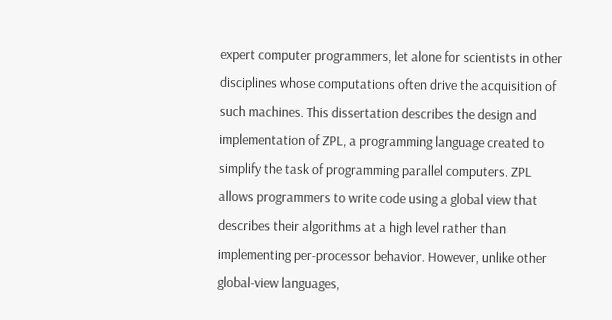expert computer programmers, let alone for scientists in other disciplines whose computations often drive the acquisition of such machines. This dissertation describes the design and implementation of ZPL, a programming language created to simplify the task of programming parallel computers. ZPL allows programmers to write code using a global view that describes their algorithms at a high level rather than implementing per-processor behavior. However, unlike other global-view languages,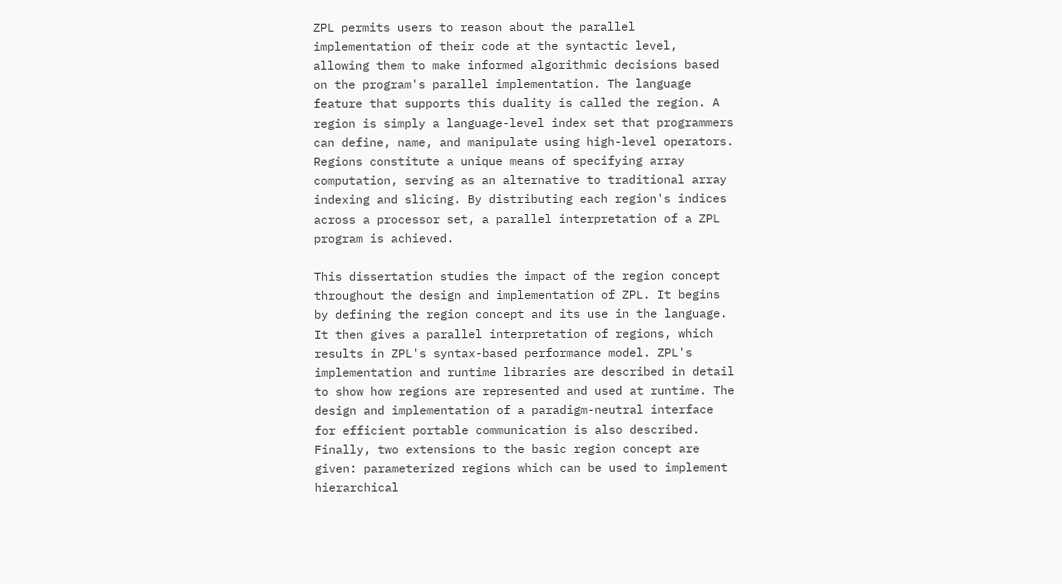ZPL permits users to reason about the parallel implementation of their code at the syntactic level, allowing them to make informed algorithmic decisions based on the program's parallel implementation. The language feature that supports this duality is called the region. A region is simply a language-level index set that programmers can define, name, and manipulate using high-level operators. Regions constitute a unique means of specifying array computation, serving as an alternative to traditional array indexing and slicing. By distributing each region's indices across a processor set, a parallel interpretation of a ZPL program is achieved.

This dissertation studies the impact of the region concept throughout the design and implementation of ZPL. It begins by defining the region concept and its use in the language. It then gives a parallel interpretation of regions, which results in ZPL's syntax-based performance model. ZPL's implementation and runtime libraries are described in detail to show how regions are represented and used at runtime. The design and implementation of a paradigm-neutral interface for efficient portable communication is also described. Finally, two extensions to the basic region concept are given: parameterized regions which can be used to implement hierarchical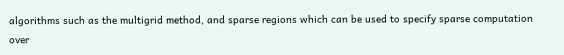algorithms such as the multigrid method, and sparse regions which can be used to specify sparse computation over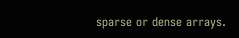sparse or dense arrays.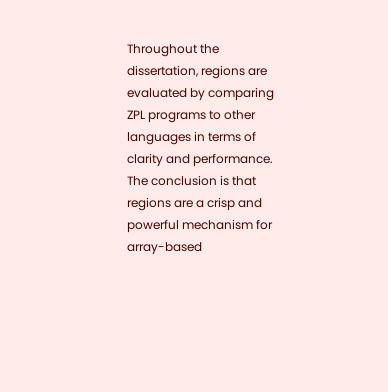Throughout the dissertation, regions are evaluated by comparing ZPL programs to other languages in terms of clarity and performance. The conclusion is that regions are a crisp and powerful mechanism for array-based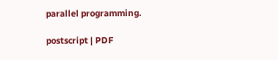parallel programming.

postscript | PDF